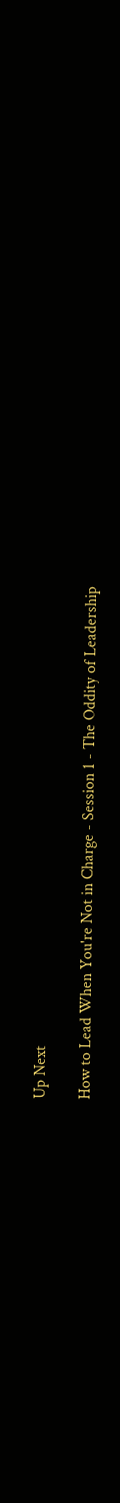Up Next

How to Lead When You're Not in Charge - Session 1 - The Oddity of Leadership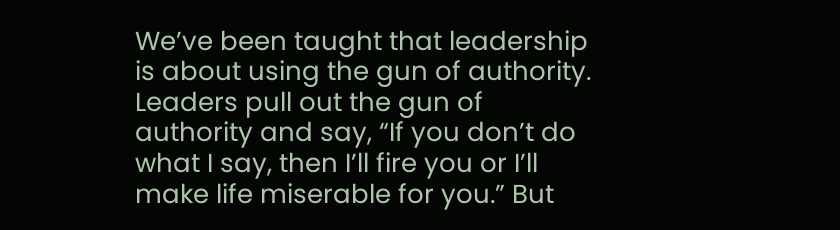We’ve been taught that leadership is about using the gun of authority. Leaders pull out the gun of authority and say, “If you don’t do what I say, then I’ll fire you or I’ll make life miserable for you.” But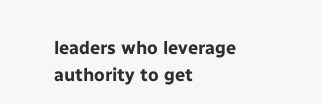leaders who leverage authority to get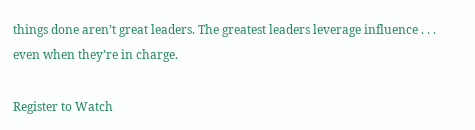things done aren’t great leaders. The greatest leaders leverage influence . . . even when they’re in charge.

Register to Watch